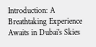Introduction: A Breathtaking Experience Awaits in Dubai’s Skies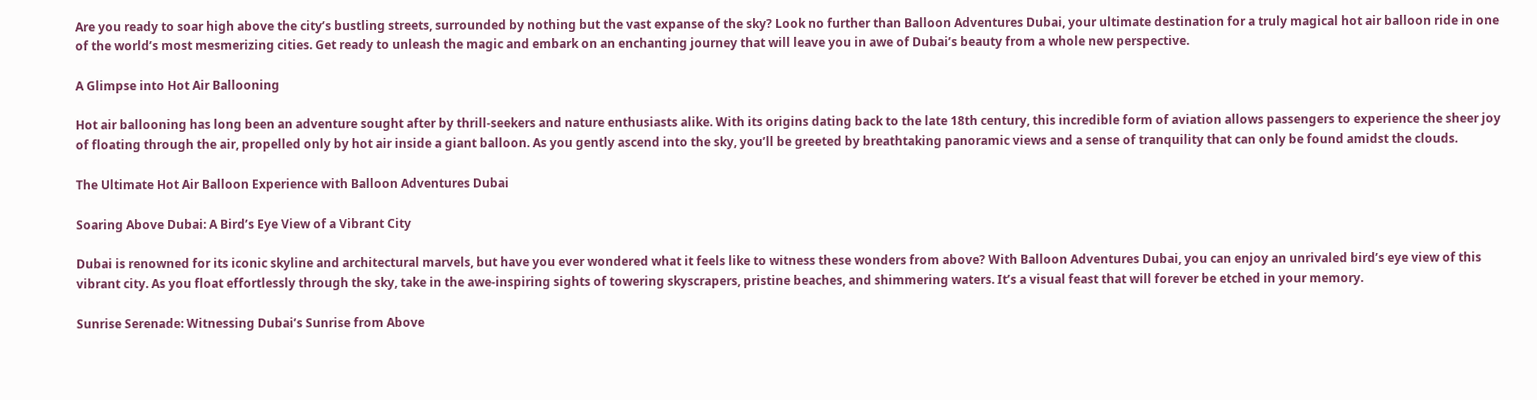Are you ready to soar high above the city’s bustling streets, surrounded by nothing but the vast expanse of the sky? Look no further than Balloon Adventures Dubai, your ultimate destination for a truly magical hot air balloon ride in one of the world’s most mesmerizing cities. Get ready to unleash the magic and embark on an enchanting journey that will leave you in awe of Dubai’s beauty from a whole new perspective.

A Glimpse into Hot Air Ballooning

Hot air ballooning has long been an adventure sought after by thrill-seekers and nature enthusiasts alike. With its origins dating back to the late 18th century, this incredible form of aviation allows passengers to experience the sheer joy of floating through the air, propelled only by hot air inside a giant balloon. As you gently ascend into the sky, you’ll be greeted by breathtaking panoramic views and a sense of tranquility that can only be found amidst the clouds.

The Ultimate Hot Air Balloon Experience with Balloon Adventures Dubai

Soaring Above Dubai: A Bird’s Eye View of a Vibrant City

Dubai is renowned for its iconic skyline and architectural marvels, but have you ever wondered what it feels like to witness these wonders from above? With Balloon Adventures Dubai, you can enjoy an unrivaled bird’s eye view of this vibrant city. As you float effortlessly through the sky, take in the awe-inspiring sights of towering skyscrapers, pristine beaches, and shimmering waters. It’s a visual feast that will forever be etched in your memory.

Sunrise Serenade: Witnessing Dubai’s Sunrise from Above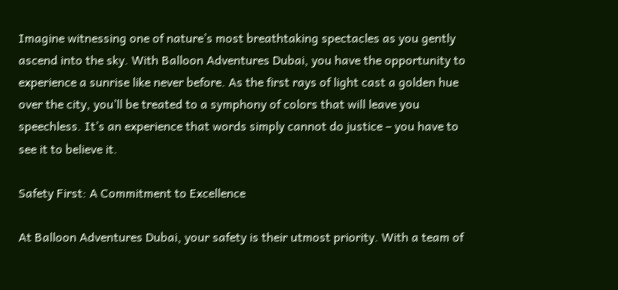Imagine witnessing one of nature’s most breathtaking spectacles as you gently ascend into the sky. With Balloon Adventures Dubai, you have the opportunity to experience a sunrise like never before. As the first rays of light cast a golden hue over the city, you’ll be treated to a symphony of colors that will leave you speechless. It’s an experience that words simply cannot do justice – you have to see it to believe it.

Safety First: A Commitment to Excellence

At Balloon Adventures Dubai, your safety is their utmost priority. With a team of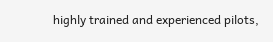highly trained and experienced pilots,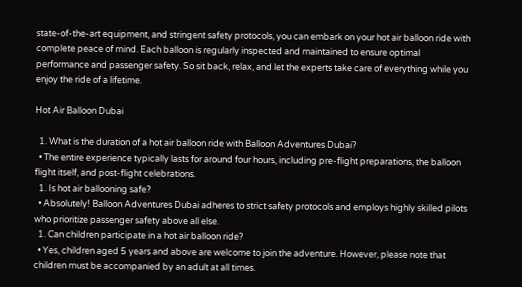state-of-the-art equipment, and stringent safety protocols, you can embark on your hot air balloon ride with complete peace of mind. Each balloon is regularly inspected and maintained to ensure optimal performance and passenger safety. So sit back, relax, and let the experts take care of everything while you enjoy the ride of a lifetime.

Hot Air Balloon Dubai

  1. What is the duration of a hot air balloon ride with Balloon Adventures Dubai?
  • The entire experience typically lasts for around four hours, including pre-flight preparations, the balloon flight itself, and post-flight celebrations.
  1. Is hot air ballooning safe?
  • Absolutely! Balloon Adventures Dubai adheres to strict safety protocols and employs highly skilled pilots who prioritize passenger safety above all else.
  1. Can children participate in a hot air balloon ride?
  • Yes, children aged 5 years and above are welcome to join the adventure. However, please note that children must be accompanied by an adult at all times.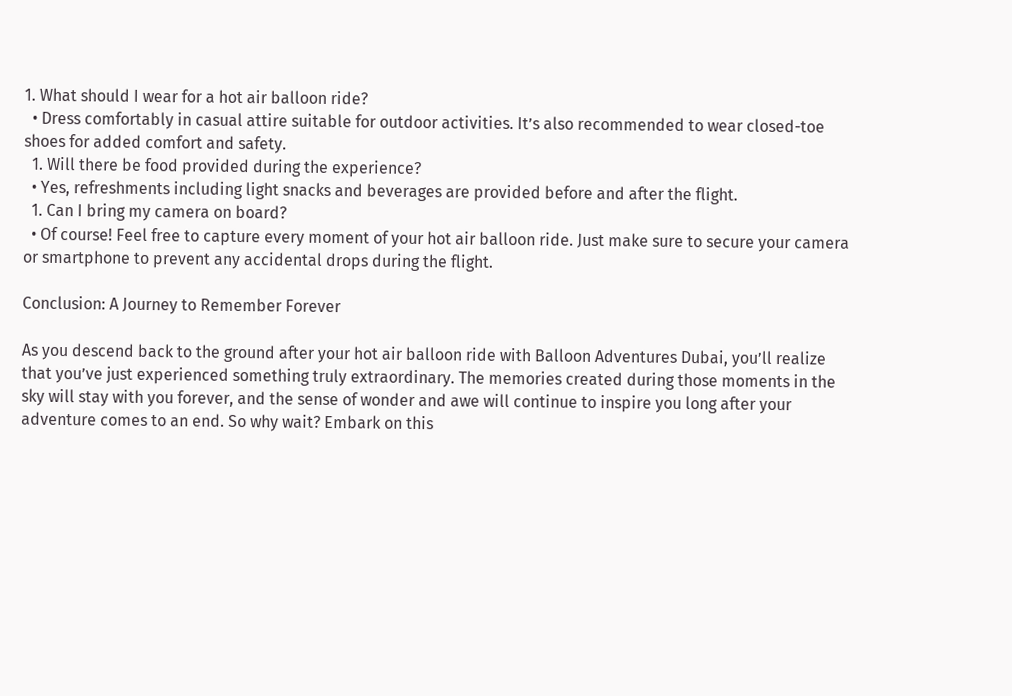1. What should I wear for a hot air balloon ride?
  • Dress comfortably in casual attire suitable for outdoor activities. It’s also recommended to wear closed-toe shoes for added comfort and safety.
  1. Will there be food provided during the experience?
  • Yes, refreshments including light snacks and beverages are provided before and after the flight.
  1. Can I bring my camera on board?
  • Of course! Feel free to capture every moment of your hot air balloon ride. Just make sure to secure your camera or smartphone to prevent any accidental drops during the flight.

Conclusion: A Journey to Remember Forever

As you descend back to the ground after your hot air balloon ride with Balloon Adventures Dubai, you’ll realize that you’ve just experienced something truly extraordinary. The memories created during those moments in the sky will stay with you forever, and the sense of wonder and awe will continue to inspire you long after your adventure comes to an end. So why wait? Embark on this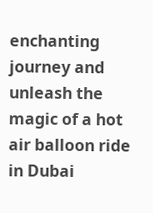enchanting journey and unleash the magic of a hot air balloon ride in Dubai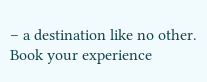– a destination like no other. Book your experience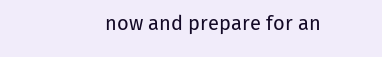now and prepare for an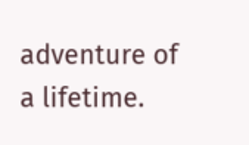adventure of a lifetime.